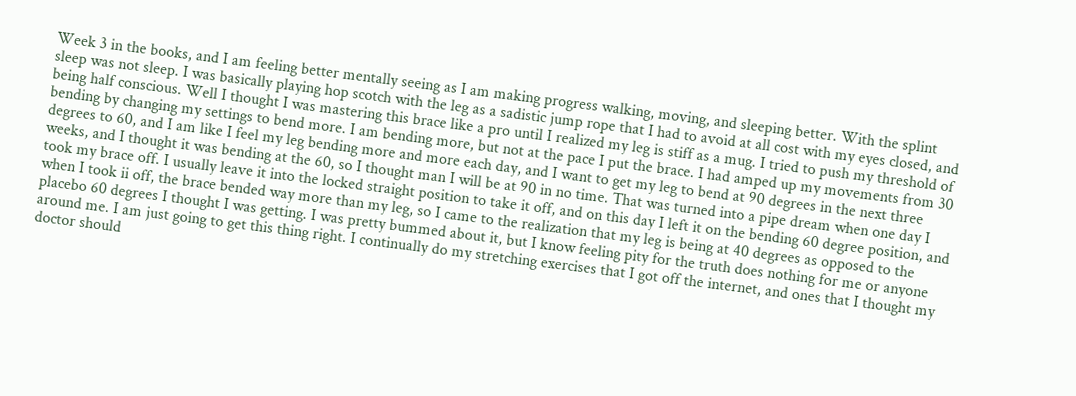Week 3 in the books, and I am feeling better mentally seeing as I am making progress walking, moving, and sleeping better. With the splint sleep was not sleep. I was basically playing hop scotch with the leg as a sadistic jump rope that I had to avoid at all cost with my eyes closed, and being half conscious. Well I thought I was mastering this brace like a pro until I realized my leg is stiff as a mug. I tried to push my threshold of bending by changing my settings to bend more. I am bending more, but not at the pace I put the brace. I had amped up my movements from 30 degrees to 60, and I am like I feel my leg bending more and more each day, and I want to get my leg to bend at 90 degrees in the next three weeks, and I thought it was bending at the 60, so I thought man I will be at 90 in no time. That was turned into a pipe dream when one day I took my brace off. I usually leave it into the locked straight position to take it off, and on this day I left it on the bending 60 degree position, and when I took ii off, the brace bended way more than my leg, so I came to the realization that my leg is being at 40 degrees as opposed to the placebo 60 degrees I thought I was getting. I was pretty bummed about it, but I know feeling pity for the truth does nothing for me or anyone around me. I am just going to get this thing right. I continually do my stretching exercises that I got off the internet, and ones that I thought my doctor should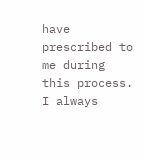have prescribed to me during this process. I always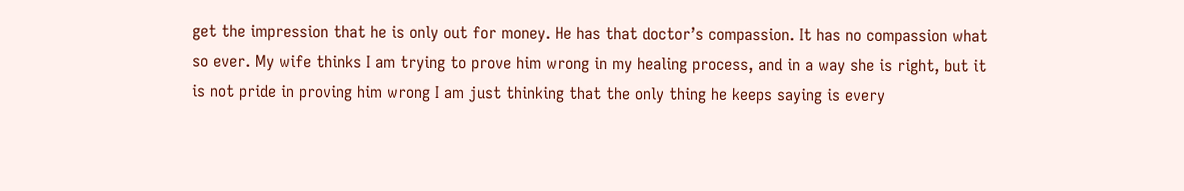get the impression that he is only out for money. He has that doctor’s compassion. It has no compassion what so ever. My wife thinks I am trying to prove him wrong in my healing process, and in a way she is right, but it is not pride in proving him wrong I am just thinking that the only thing he keeps saying is every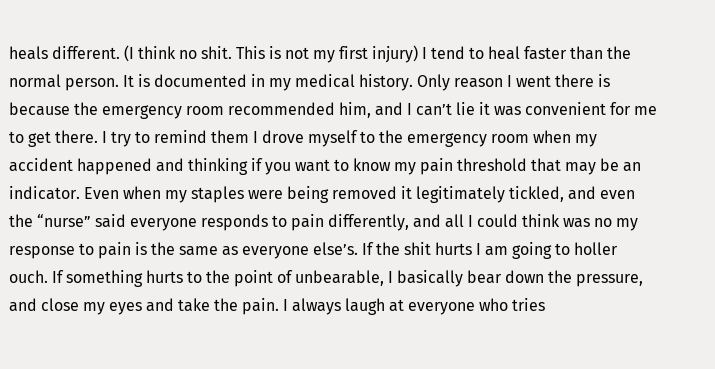heals different. (I think no shit. This is not my first injury) I tend to heal faster than the normal person. It is documented in my medical history. Only reason I went there is because the emergency room recommended him, and I can’t lie it was convenient for me to get there. I try to remind them I drove myself to the emergency room when my accident happened and thinking if you want to know my pain threshold that may be an indicator. Even when my staples were being removed it legitimately tickled, and even the “nurse” said everyone responds to pain differently, and all I could think was no my response to pain is the same as everyone else’s. If the shit hurts I am going to holler ouch. If something hurts to the point of unbearable, I basically bear down the pressure, and close my eyes and take the pain. I always laugh at everyone who tries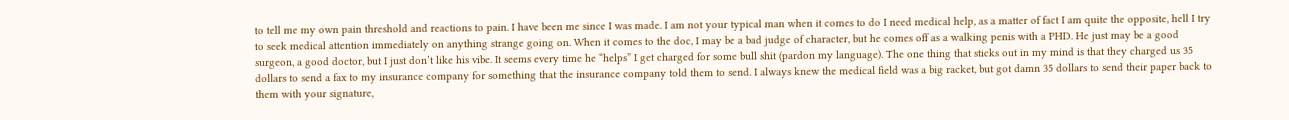to tell me my own pain threshold and reactions to pain. I have been me since I was made. I am not your typical man when it comes to do I need medical help, as a matter of fact I am quite the opposite, hell I try to seek medical attention immediately on anything strange going on. When it comes to the doc, I may be a bad judge of character, but he comes off as a walking penis with a PHD. He just may be a good surgeon, a good doctor, but I just don’t like his vibe. It seems every time he “helps” I get charged for some bull shit (pardon my language). The one thing that sticks out in my mind is that they charged us 35 dollars to send a fax to my insurance company for something that the insurance company told them to send. I always knew the medical field was a big racket, but got damn 35 dollars to send their paper back to them with your signature,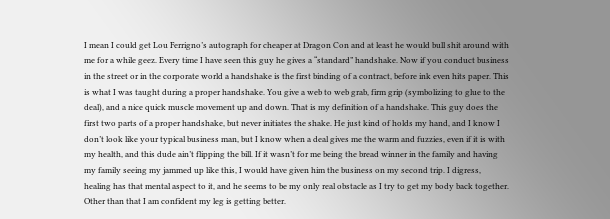I mean I could get Lou Ferrigno’s autograph for cheaper at Dragon Con and at least he would bull shit around with me for a while geez. Every time I have seen this guy he gives a “standard” handshake. Now if you conduct business in the street or in the corporate world a handshake is the first binding of a contract, before ink even hits paper. This is what I was taught during a proper handshake. You give a web to web grab, firm grip (symbolizing to glue to the deal), and a nice quick muscle movement up and down. That is my definition of a handshake. This guy does the first two parts of a proper handshake, but never initiates the shake. He just kind of holds my hand, and I know I don’t look like your typical business man, but I know when a deal gives me the warm and fuzzies, even if it is with my health, and this dude ain’t flipping the bill. If it wasn’t for me being the bread winner in the family and having my family seeing my jammed up like this, I would have given him the business on my second trip. I digress, healing has that mental aspect to it, and he seems to be my only real obstacle as I try to get my body back together. Other than that I am confident my leg is getting better.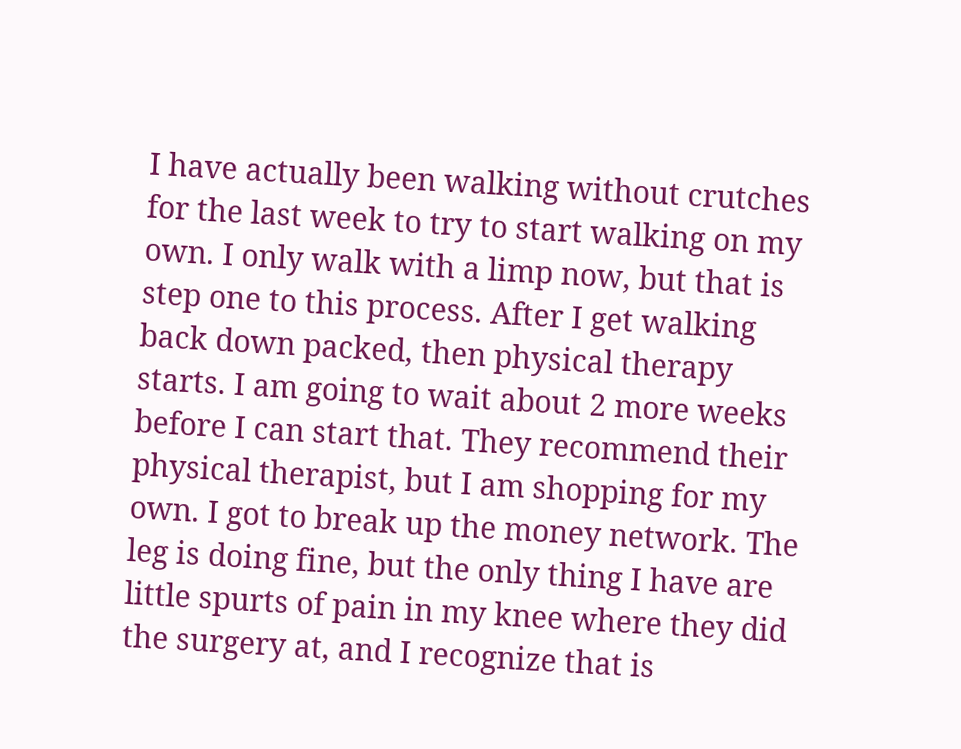I have actually been walking without crutches for the last week to try to start walking on my own. I only walk with a limp now, but that is step one to this process. After I get walking back down packed, then physical therapy starts. I am going to wait about 2 more weeks before I can start that. They recommend their physical therapist, but I am shopping for my own. I got to break up the money network. The leg is doing fine, but the only thing I have are little spurts of pain in my knee where they did the surgery at, and I recognize that is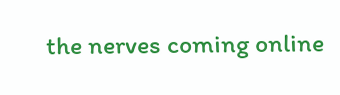the nerves coming online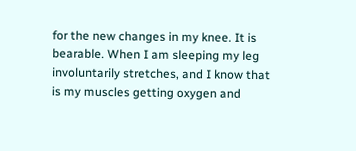for the new changes in my knee. It is bearable. When I am sleeping my leg involuntarily stretches, and I know that is my muscles getting oxygen and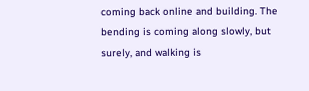coming back online and building. The bending is coming along slowly, but surely, and walking is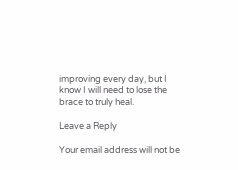improving every day, but I know I will need to lose the brace to truly heal.

Leave a Reply

Your email address will not be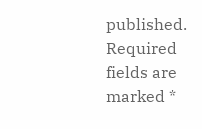published. Required fields are marked *